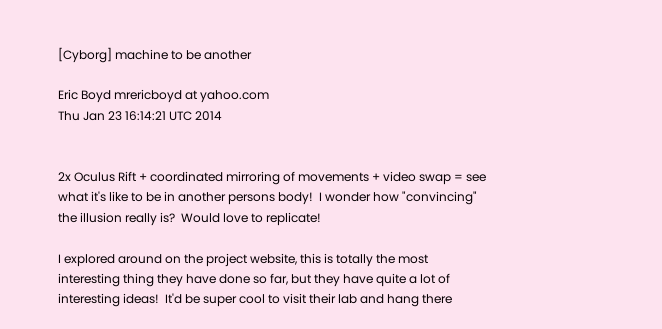[Cyborg] machine to be another

Eric Boyd mrericboyd at yahoo.com
Thu Jan 23 16:14:21 UTC 2014


2x Oculus Rift + coordinated mirroring of movements + video swap = see
what it's like to be in another persons body!  I wonder how "convincing"
the illusion really is?  Would love to replicate!

I explored around on the project website, this is totally the most
interesting thing they have done so far, but they have quite a lot of
interesting ideas!  It'd be super cool to visit their lab and hang there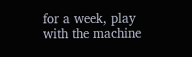for a week, play with the machine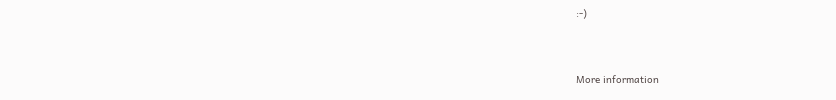:-)


More information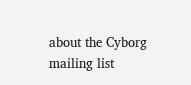about the Cyborg mailing list